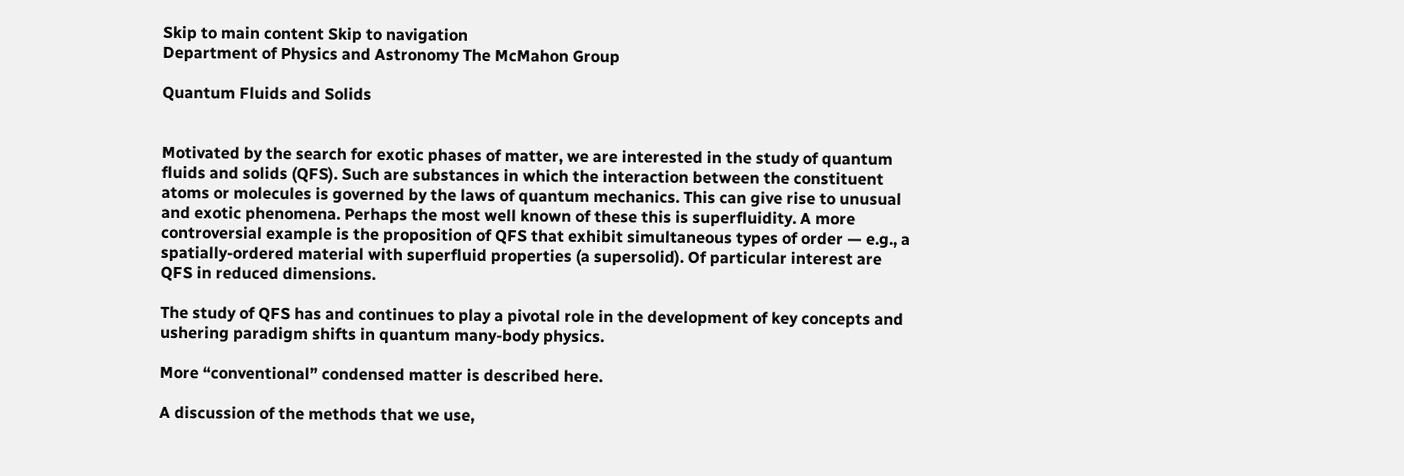Skip to main content Skip to navigation
Department of Physics and Astronomy The McMahon Group

Quantum Fluids and Solids


Motivated by the search for exotic phases of matter, we are interested in the study of quantum fluids and solids (QFS). Such are substances in which the interaction between the constituent atoms or molecules is governed by the laws of quantum mechanics. This can give rise to unusual and exotic phenomena. Perhaps the most well known of these this is superfluidity. A more controversial example is the proposition of QFS that exhibit simultaneous types of order — e.g., a spatially-ordered material with superfluid properties (a supersolid). Of particular interest are QFS in reduced dimensions.

The study of QFS has and continues to play a pivotal role in the development of key concepts and ushering paradigm shifts in quantum many-body physics.

More “conventional” condensed matter is described here.

A discussion of the methods that we use,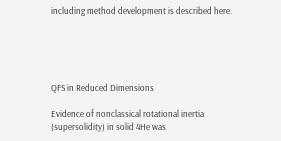including method development is described here.





QFS in Reduced Dimensions

Evidence of nonclassical rotational inertia (supersolidity) in solid 4He was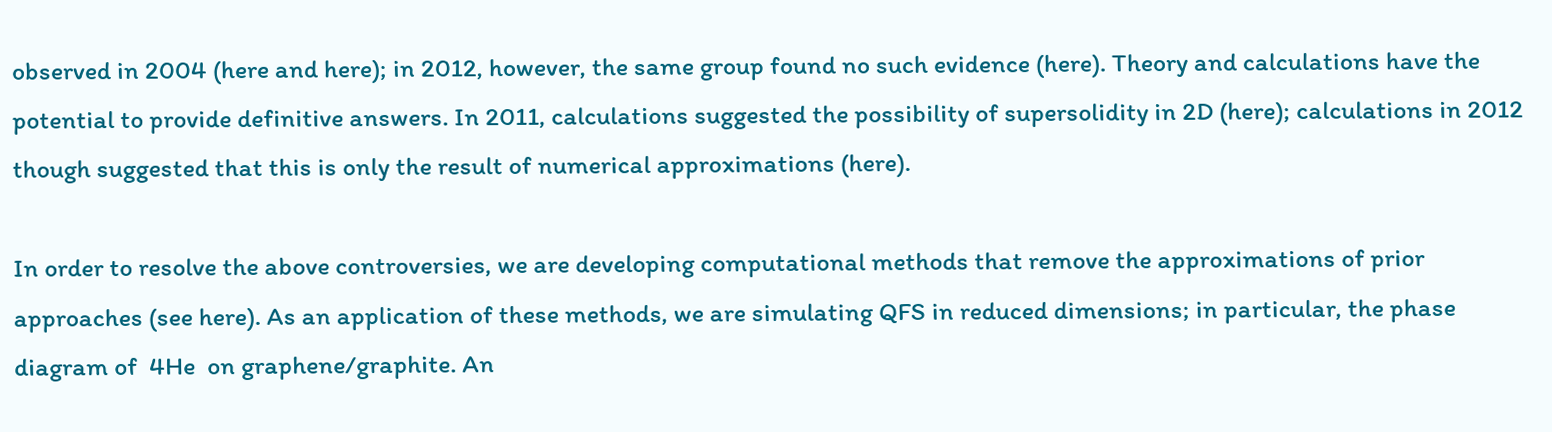observed in 2004 (here and here); in 2012, however, the same group found no such evidence (here). Theory and calculations have the potential to provide definitive answers. In 2011, calculations suggested the possibility of supersolidity in 2D (here); calculations in 2012 though suggested that this is only the result of numerical approximations (here).

In order to resolve the above controversies, we are developing computational methods that remove the approximations of prior approaches (see here). As an application of these methods, we are simulating QFS in reduced dimensions; in particular, the phase diagram of  4He  on graphene/graphite. An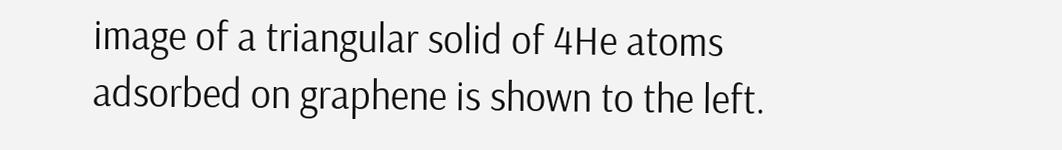image of a triangular solid of 4He atoms adsorbed on graphene is shown to the left.